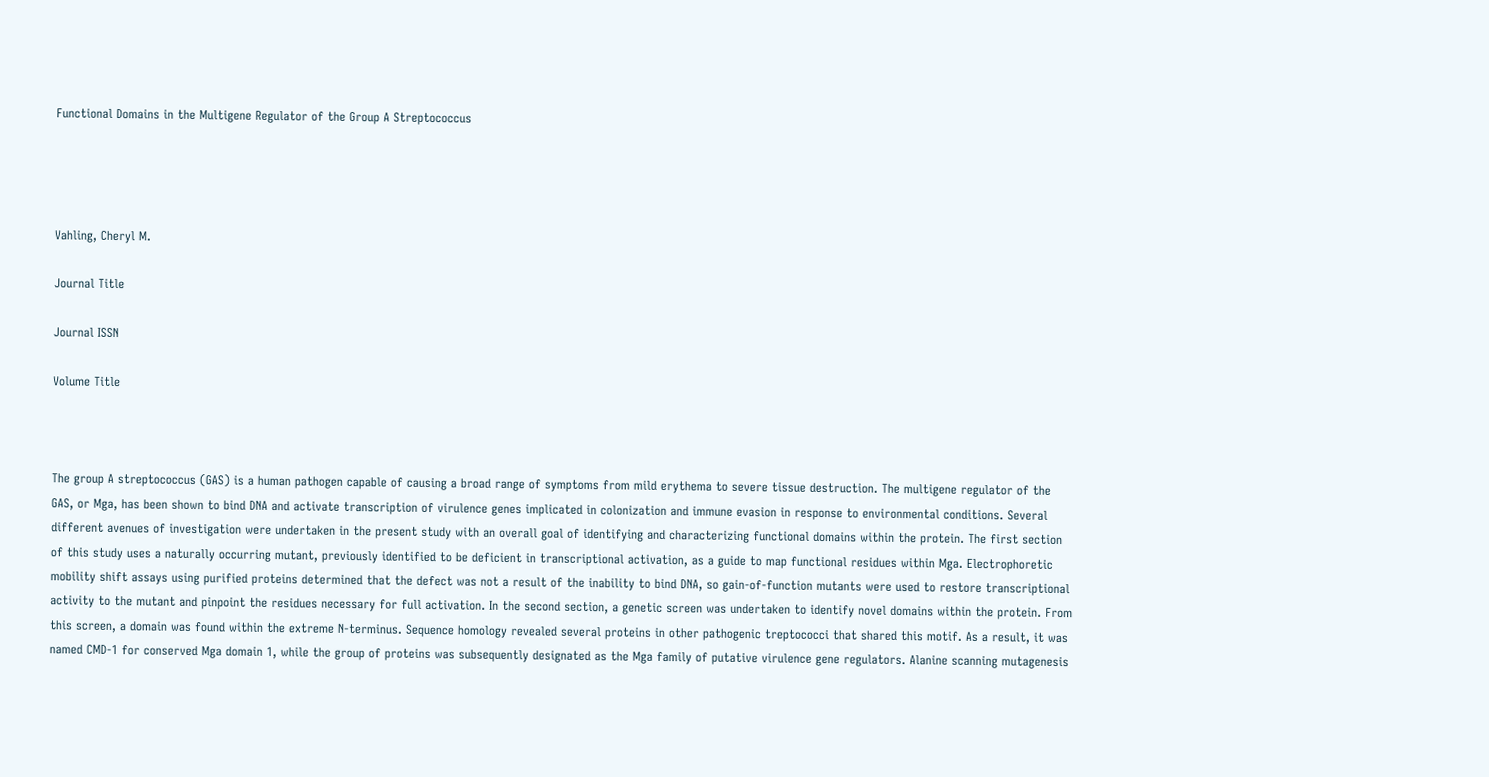Functional Domains in the Multigene Regulator of the Group A Streptococcus




Vahling, Cheryl M.

Journal Title

Journal ISSN

Volume Title



The group A streptococcus (GAS) is a human pathogen capable of causing a broad range of symptoms from mild erythema to severe tissue destruction. The multigene regulator of the GAS, or Mga, has been shown to bind DNA and activate transcription of virulence genes implicated in colonization and immune evasion in response to environmental conditions. Several different avenues of investigation were undertaken in the present study with an overall goal of identifying and characterizing functional domains within the protein. The first section of this study uses a naturally occurring mutant, previously identified to be deficient in transcriptional activation, as a guide to map functional residues within Mga. Electrophoretic mobility shift assays using purified proteins determined that the defect was not a result of the inability to bind DNA, so gain-of-function mutants were used to restore transcriptional activity to the mutant and pinpoint the residues necessary for full activation. In the second section, a genetic screen was undertaken to identify novel domains within the protein. From this screen, a domain was found within the extreme N-terminus. Sequence homology revealed several proteins in other pathogenic treptococci that shared this motif. As a result, it was named CMD-1 for conserved Mga domain 1, while the group of proteins was subsequently designated as the Mga family of putative virulence gene regulators. Alanine scanning mutagenesis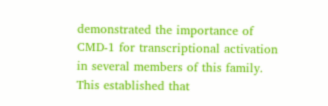demonstrated the importance of CMD-1 for transcriptional activation in several members of this family. This established that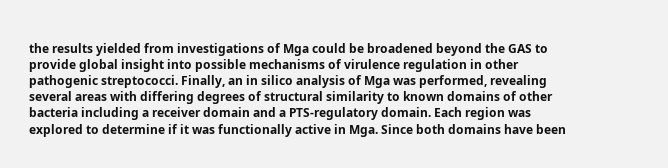the results yielded from investigations of Mga could be broadened beyond the GAS to provide global insight into possible mechanisms of virulence regulation in other pathogenic streptococci. Finally, an in silico analysis of Mga was performed, revealing several areas with differing degrees of structural similarity to known domains of other bacteria including a receiver domain and a PTS-regulatory domain. Each region was explored to determine if it was functionally active in Mga. Since both domains have been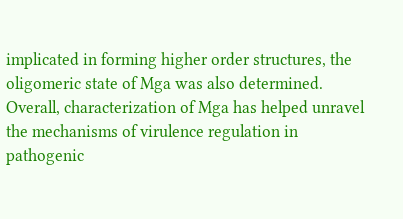implicated in forming higher order structures, the oligomeric state of Mga was also determined. Overall, characterization of Mga has helped unravel the mechanisms of virulence regulation in pathogenic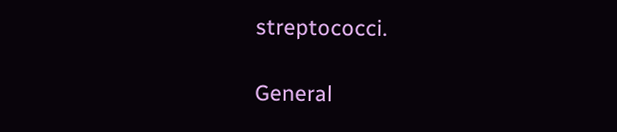streptococci.

General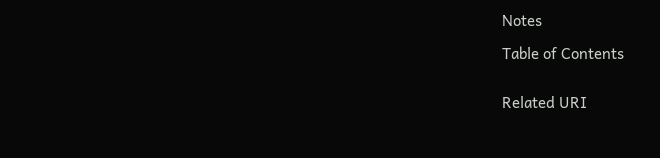Notes

Table of Contents


Related URI